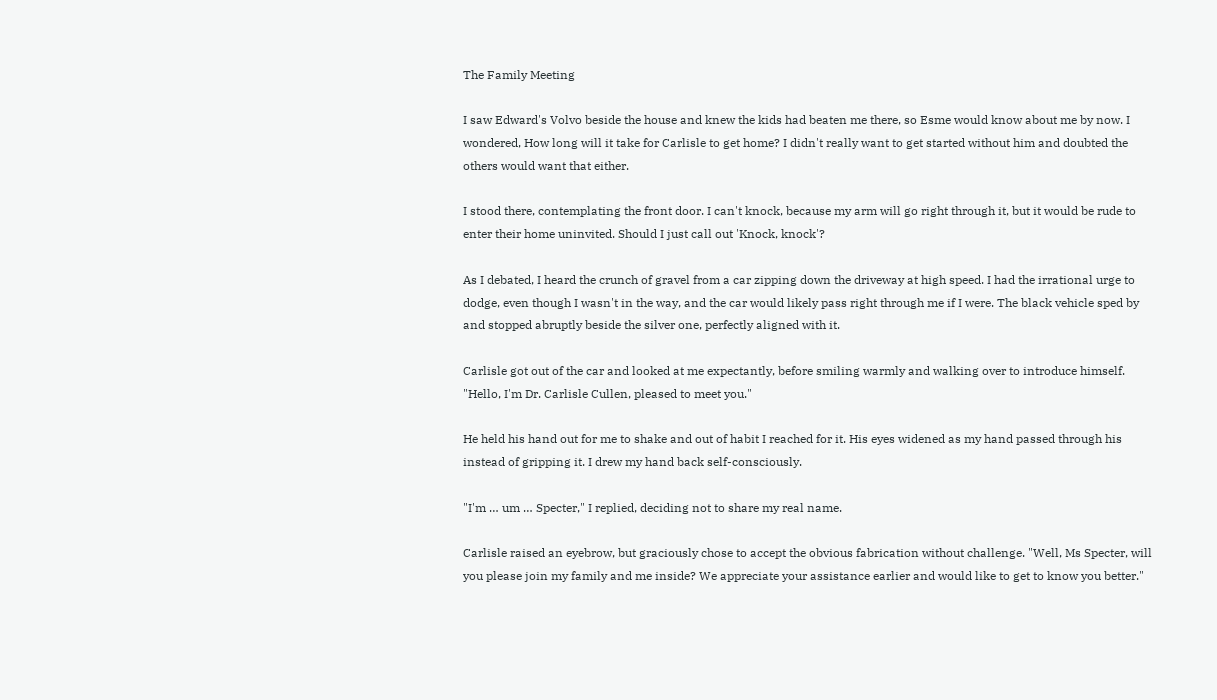The Family Meeting

I saw Edward's Volvo beside the house and knew the kids had beaten me there, so Esme would know about me by now. I wondered, How long will it take for Carlisle to get home? I didn't really want to get started without him and doubted the others would want that either.

I stood there, contemplating the front door. I can't knock, because my arm will go right through it, but it would be rude to enter their home uninvited. Should I just call out 'Knock, knock'?

As I debated, I heard the crunch of gravel from a car zipping down the driveway at high speed. I had the irrational urge to dodge, even though I wasn't in the way, and the car would likely pass right through me if I were. The black vehicle sped by and stopped abruptly beside the silver one, perfectly aligned with it.

Carlisle got out of the car and looked at me expectantly, before smiling warmly and walking over to introduce himself. "Hello, I'm Dr. Carlisle Cullen, pleased to meet you."

He held his hand out for me to shake and out of habit I reached for it. His eyes widened as my hand passed through his instead of gripping it. I drew my hand back self-consciously.

"I'm … um … Specter," I replied, deciding not to share my real name.

Carlisle raised an eyebrow, but graciously chose to accept the obvious fabrication without challenge. "Well, Ms Specter, will you please join my family and me inside? We appreciate your assistance earlier and would like to get to know you better."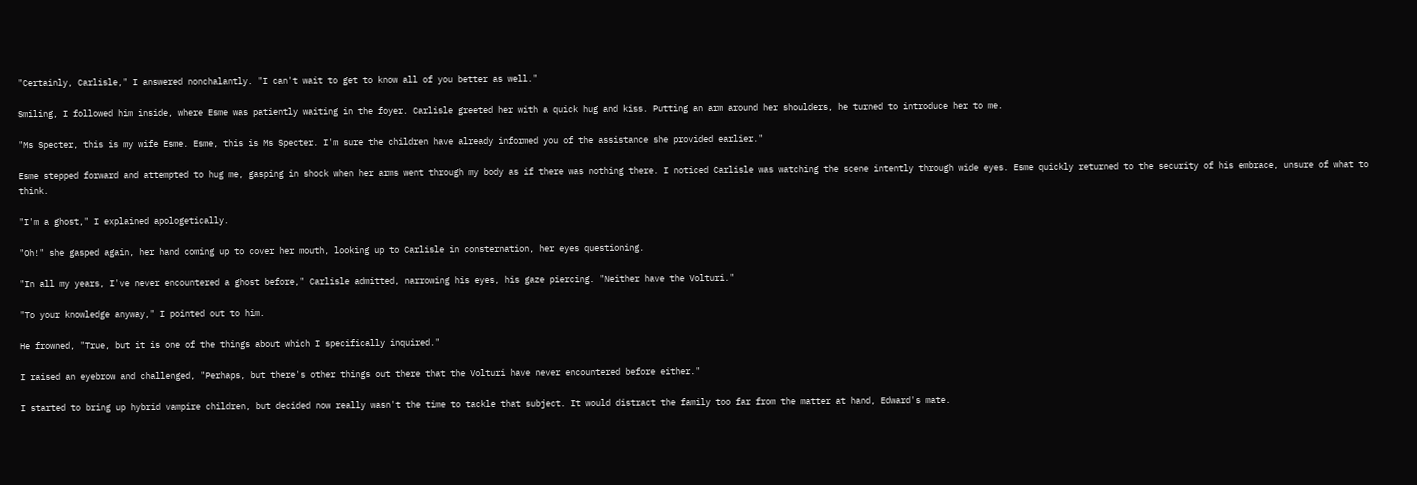"Certainly, Carlisle," I answered nonchalantly. "I can't wait to get to know all of you better as well."

Smiling, I followed him inside, where Esme was patiently waiting in the foyer. Carlisle greeted her with a quick hug and kiss. Putting an arm around her shoulders, he turned to introduce her to me.

"Ms Specter, this is my wife Esme. Esme, this is Ms Specter. I'm sure the children have already informed you of the assistance she provided earlier."

Esme stepped forward and attempted to hug me, gasping in shock when her arms went through my body as if there was nothing there. I noticed Carlisle was watching the scene intently through wide eyes. Esme quickly returned to the security of his embrace, unsure of what to think.

"I'm a ghost," I explained apologetically.

"Oh!" she gasped again, her hand coming up to cover her mouth, looking up to Carlisle in consternation, her eyes questioning.

"In all my years, I've never encountered a ghost before," Carlisle admitted, narrowing his eyes, his gaze piercing. "Neither have the Volturi."

"To your knowledge anyway," I pointed out to him.

He frowned, "True, but it is one of the things about which I specifically inquired."

I raised an eyebrow and challenged, "Perhaps, but there's other things out there that the Volturi have never encountered before either."

I started to bring up hybrid vampire children, but decided now really wasn't the time to tackle that subject. It would distract the family too far from the matter at hand, Edward's mate.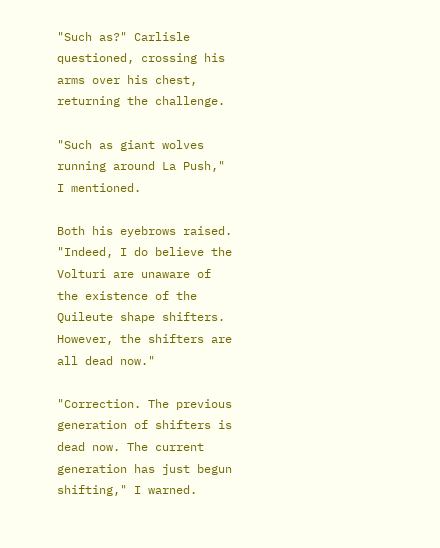"Such as?" Carlisle questioned, crossing his arms over his chest, returning the challenge.

"Such as giant wolves running around La Push," I mentioned.

Both his eyebrows raised. "Indeed, I do believe the Volturi are unaware of the existence of the Quileute shape shifters. However, the shifters are all dead now."

"Correction. The previous generation of shifters is dead now. The current generation has just begun shifting," I warned.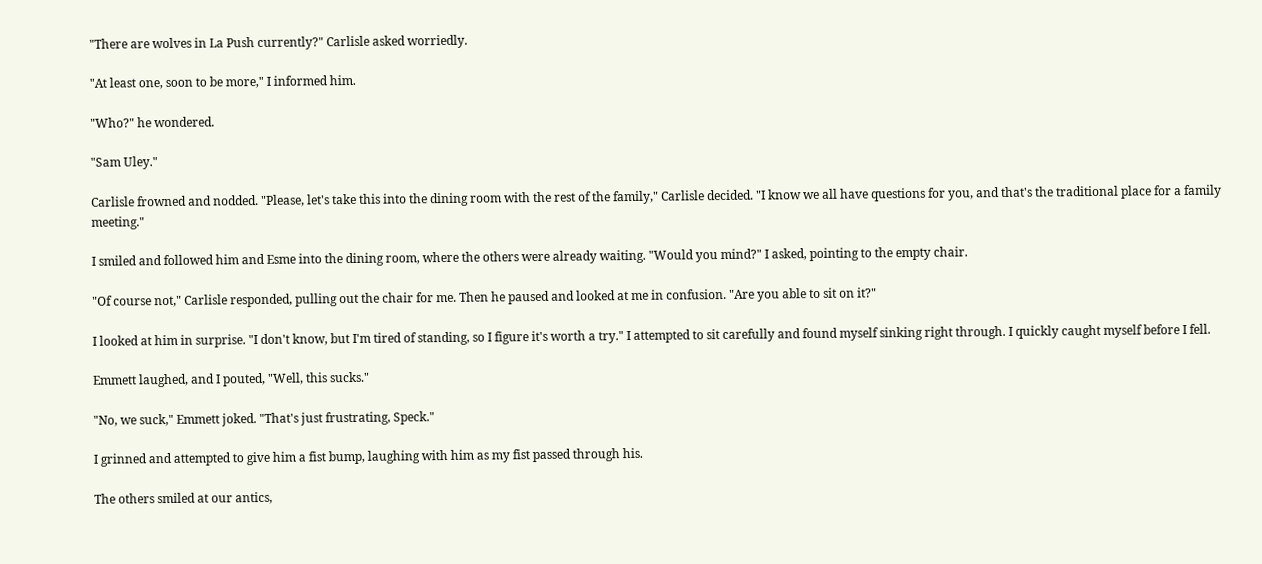"There are wolves in La Push currently?" Carlisle asked worriedly.

"At least one, soon to be more," I informed him.

"Who?" he wondered.

"Sam Uley."

Carlisle frowned and nodded. "Please, let's take this into the dining room with the rest of the family," Carlisle decided. "I know we all have questions for you, and that's the traditional place for a family meeting."

I smiled and followed him and Esme into the dining room, where the others were already waiting. "Would you mind?" I asked, pointing to the empty chair.

"Of course not," Carlisle responded, pulling out the chair for me. Then he paused and looked at me in confusion. "Are you able to sit on it?"

I looked at him in surprise. "I don't know, but I'm tired of standing, so I figure it's worth a try." I attempted to sit carefully and found myself sinking right through. I quickly caught myself before I fell.

Emmett laughed, and I pouted, "Well, this sucks."

"No, we suck," Emmett joked. "That's just frustrating, Speck."

I grinned and attempted to give him a fist bump, laughing with him as my fist passed through his.

The others smiled at our antics,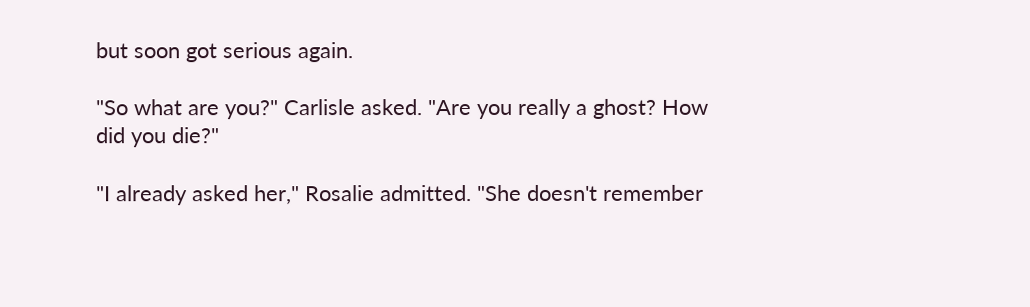but soon got serious again.

"So what are you?" Carlisle asked. "Are you really a ghost? How did you die?"

"I already asked her," Rosalie admitted. "She doesn't remember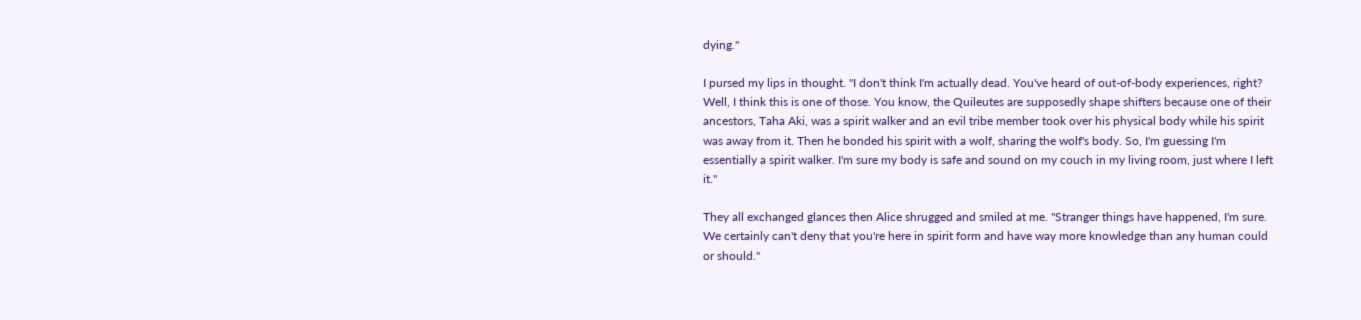dying."

I pursed my lips in thought. "I don't think I'm actually dead. You've heard of out-of-body experiences, right? Well, I think this is one of those. You know, the Quileutes are supposedly shape shifters because one of their ancestors, Taha Aki, was a spirit walker and an evil tribe member took over his physical body while his spirit was away from it. Then he bonded his spirit with a wolf, sharing the wolf's body. So, I'm guessing I'm essentially a spirit walker. I'm sure my body is safe and sound on my couch in my living room, just where I left it."

They all exchanged glances then Alice shrugged and smiled at me. "Stranger things have happened, I'm sure. We certainly can't deny that you're here in spirit form and have way more knowledge than any human could or should."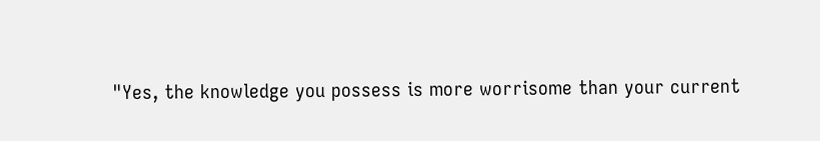"Yes, the knowledge you possess is more worrisome than your current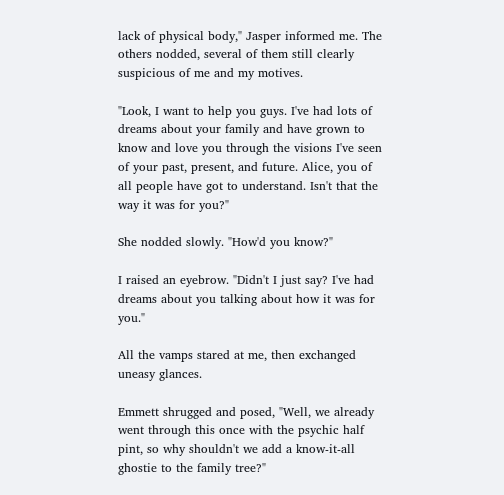lack of physical body," Jasper informed me. The others nodded, several of them still clearly suspicious of me and my motives.

"Look, I want to help you guys. I've had lots of dreams about your family and have grown to know and love you through the visions I've seen of your past, present, and future. Alice, you of all people have got to understand. Isn't that the way it was for you?"

She nodded slowly. "How'd you know?"

I raised an eyebrow. "Didn't I just say? I've had dreams about you talking about how it was for you."

All the vamps stared at me, then exchanged uneasy glances.

Emmett shrugged and posed, "Well, we already went through this once with the psychic half pint, so why shouldn't we add a know-it-all ghostie to the family tree?"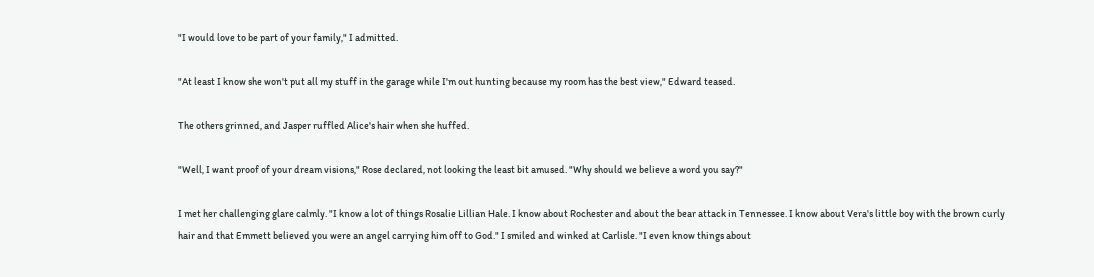"I would love to be part of your family," I admitted.

"At least I know she won't put all my stuff in the garage while I'm out hunting because my room has the best view," Edward teased.

The others grinned, and Jasper ruffled Alice's hair when she huffed.

"Well, I want proof of your dream visions," Rose declared, not looking the least bit amused. "Why should we believe a word you say?"

I met her challenging glare calmly. "I know a lot of things Rosalie Lillian Hale. I know about Rochester and about the bear attack in Tennessee. I know about Vera's little boy with the brown curly hair and that Emmett believed you were an angel carrying him off to God." I smiled and winked at Carlisle. "I even know things about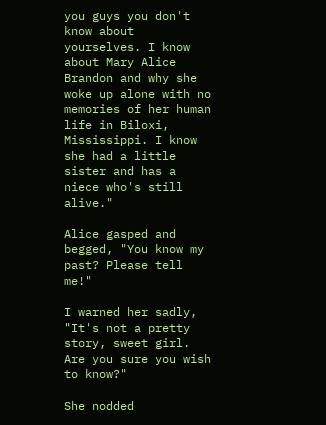you guys you don't know about yourselves. I know about Mary Alice Brandon and why she woke up alone with no memories of her human life in Biloxi, Mississippi. I know she had a little sister and has a niece who's still alive."

Alice gasped and begged, "You know my past? Please tell me!"

I warned her sadly, "It's not a pretty story, sweet girl. Are you sure you wish to know?"

She nodded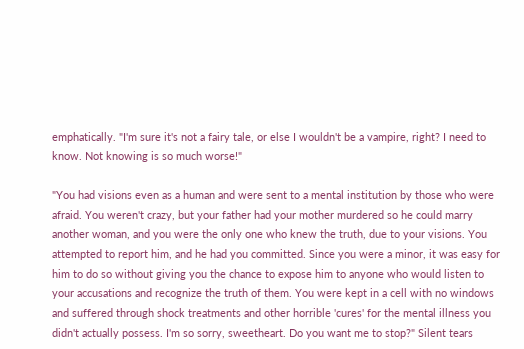emphatically. "I'm sure it's not a fairy tale, or else I wouldn't be a vampire, right? I need to know. Not knowing is so much worse!"

"You had visions even as a human and were sent to a mental institution by those who were afraid. You weren't crazy, but your father had your mother murdered so he could marry another woman, and you were the only one who knew the truth, due to your visions. You attempted to report him, and he had you committed. Since you were a minor, it was easy for him to do so without giving you the chance to expose him to anyone who would listen to your accusations and recognize the truth of them. You were kept in a cell with no windows and suffered through shock treatments and other horrible 'cures' for the mental illness you didn't actually possess. I'm so sorry, sweetheart. Do you want me to stop?" Silent tears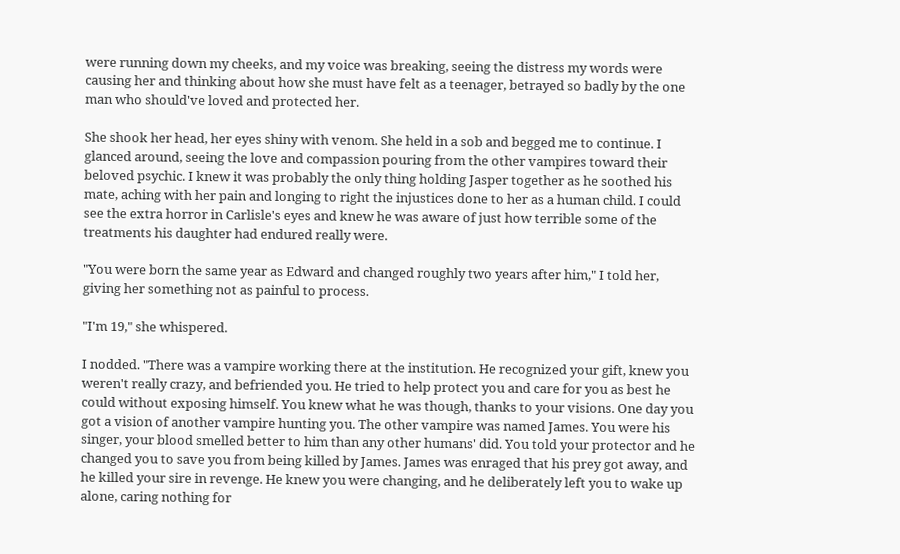were running down my cheeks, and my voice was breaking, seeing the distress my words were causing her and thinking about how she must have felt as a teenager, betrayed so badly by the one man who should've loved and protected her.

She shook her head, her eyes shiny with venom. She held in a sob and begged me to continue. I glanced around, seeing the love and compassion pouring from the other vampires toward their beloved psychic. I knew it was probably the only thing holding Jasper together as he soothed his mate, aching with her pain and longing to right the injustices done to her as a human child. I could see the extra horror in Carlisle's eyes and knew he was aware of just how terrible some of the treatments his daughter had endured really were.

"You were born the same year as Edward and changed roughly two years after him," I told her, giving her something not as painful to process.

"I'm 19," she whispered.

I nodded. "There was a vampire working there at the institution. He recognized your gift, knew you weren't really crazy, and befriended you. He tried to help protect you and care for you as best he could without exposing himself. You knew what he was though, thanks to your visions. One day you got a vision of another vampire hunting you. The other vampire was named James. You were his singer, your blood smelled better to him than any other humans' did. You told your protector and he changed you to save you from being killed by James. James was enraged that his prey got away, and he killed your sire in revenge. He knew you were changing, and he deliberately left you to wake up alone, caring nothing for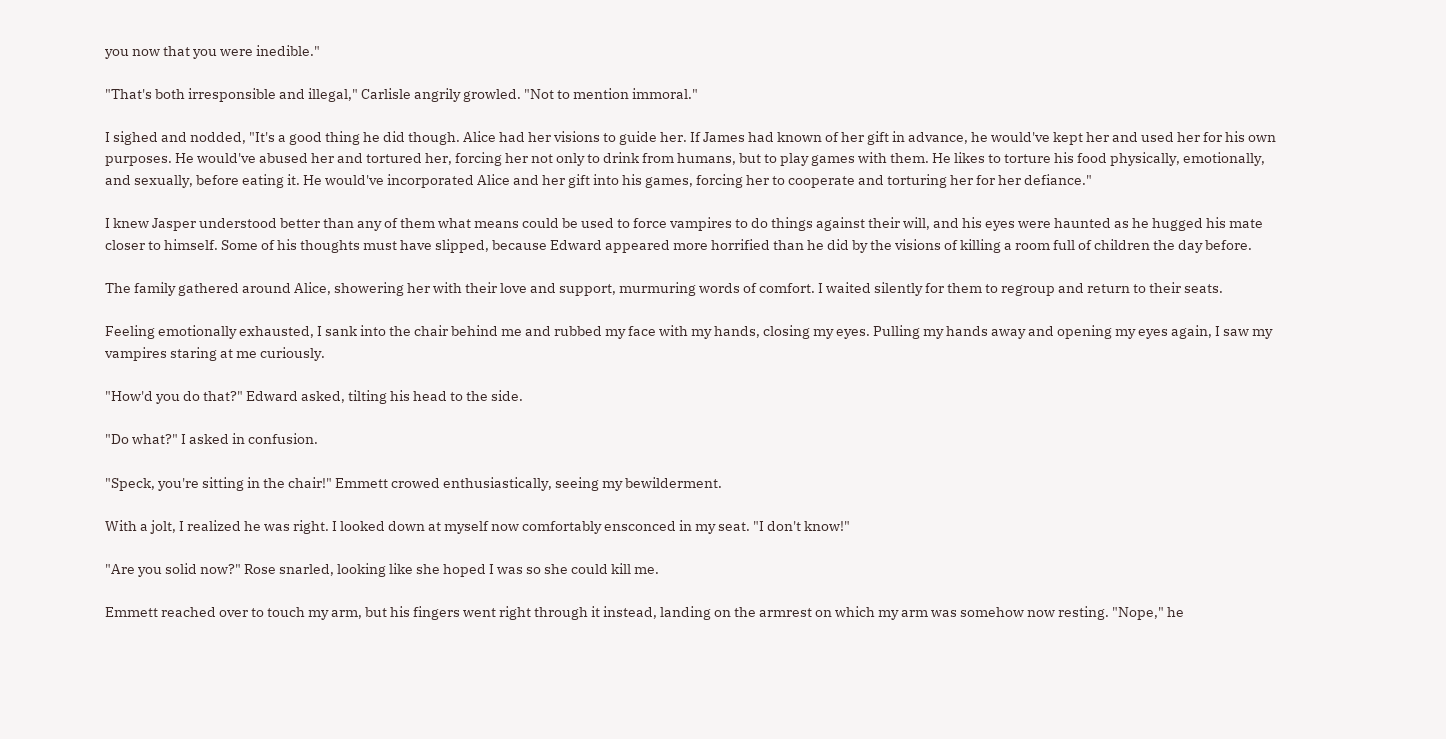you now that you were inedible."

"That's both irresponsible and illegal," Carlisle angrily growled. "Not to mention immoral."

I sighed and nodded, "It's a good thing he did though. Alice had her visions to guide her. If James had known of her gift in advance, he would've kept her and used her for his own purposes. He would've abused her and tortured her, forcing her not only to drink from humans, but to play games with them. He likes to torture his food physically, emotionally, and sexually, before eating it. He would've incorporated Alice and her gift into his games, forcing her to cooperate and torturing her for her defiance."

I knew Jasper understood better than any of them what means could be used to force vampires to do things against their will, and his eyes were haunted as he hugged his mate closer to himself. Some of his thoughts must have slipped, because Edward appeared more horrified than he did by the visions of killing a room full of children the day before.

The family gathered around Alice, showering her with their love and support, murmuring words of comfort. I waited silently for them to regroup and return to their seats.

Feeling emotionally exhausted, I sank into the chair behind me and rubbed my face with my hands, closing my eyes. Pulling my hands away and opening my eyes again, I saw my vampires staring at me curiously.

"How'd you do that?" Edward asked, tilting his head to the side.

"Do what?" I asked in confusion.

"Speck, you're sitting in the chair!" Emmett crowed enthusiastically, seeing my bewilderment.

With a jolt, I realized he was right. I looked down at myself now comfortably ensconced in my seat. "I don't know!"

"Are you solid now?" Rose snarled, looking like she hoped I was so she could kill me.

Emmett reached over to touch my arm, but his fingers went right through it instead, landing on the armrest on which my arm was somehow now resting. "Nope," he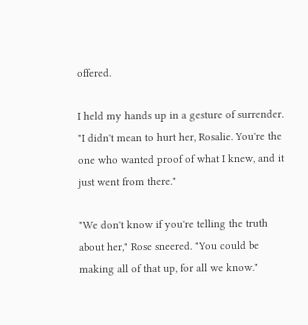offered.

I held my hands up in a gesture of surrender. "I didn't mean to hurt her, Rosalie. You're the one who wanted proof of what I knew, and it just went from there."

"We don't know if you're telling the truth about her," Rose sneered. "You could be making all of that up, for all we know."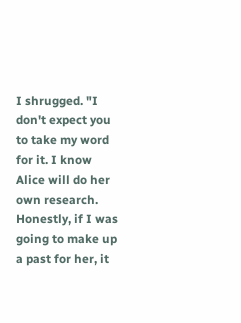I shrugged. "I don't expect you to take my word for it. I know Alice will do her own research. Honestly, if I was going to make up a past for her, it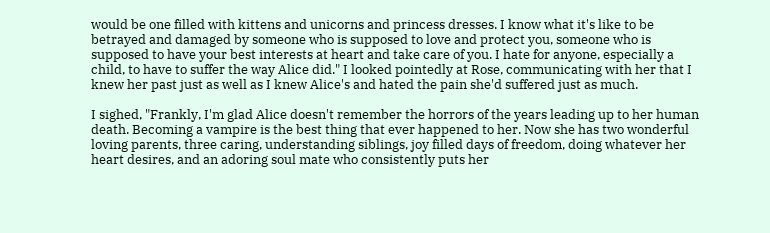would be one filled with kittens and unicorns and princess dresses. I know what it's like to be betrayed and damaged by someone who is supposed to love and protect you, someone who is supposed to have your best interests at heart and take care of you. I hate for anyone, especially a child, to have to suffer the way Alice did." I looked pointedly at Rose, communicating with her that I knew her past just as well as I knew Alice's and hated the pain she'd suffered just as much.

I sighed, "Frankly, I'm glad Alice doesn't remember the horrors of the years leading up to her human death. Becoming a vampire is the best thing that ever happened to her. Now she has two wonderful loving parents, three caring, understanding siblings, joy filled days of freedom, doing whatever her heart desires, and an adoring soul mate who consistently puts her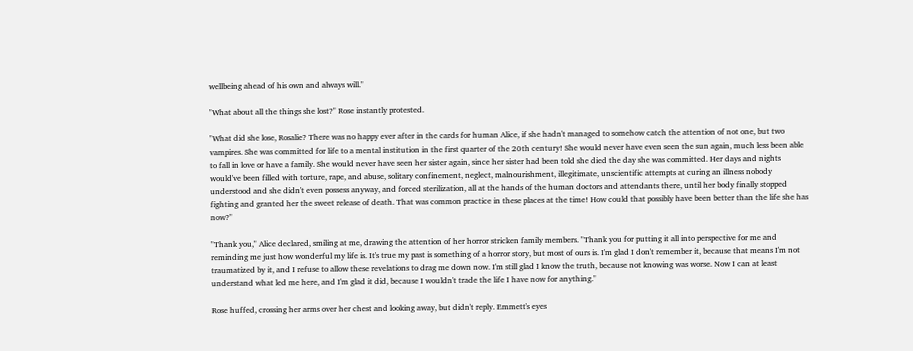wellbeing ahead of his own and always will."

"What about all the things she lost?" Rose instantly protested.

"What did she lose, Rosalie? There was no happy ever after in the cards for human Alice, if she hadn't managed to somehow catch the attention of not one, but two vampires. She was committed for life to a mental institution in the first quarter of the 20th century! She would never have even seen the sun again, much less been able to fall in love or have a family. She would never have seen her sister again, since her sister had been told she died the day she was committed. Her days and nights would've been filled with torture, rape, and abuse, solitary confinement, neglect, malnourishment, illegitimate, unscientific attempts at curing an illness nobody understood and she didn't even possess anyway, and forced sterilization, all at the hands of the human doctors and attendants there, until her body finally stopped fighting and granted her the sweet release of death. That was common practice in these places at the time! How could that possibly have been better than the life she has now?"

"Thank you," Alice declared, smiling at me, drawing the attention of her horror stricken family members. "Thank you for putting it all into perspective for me and reminding me just how wonderful my life is. It's true my past is something of a horror story, but most of ours is. I'm glad I don't remember it, because that means I'm not traumatized by it, and I refuse to allow these revelations to drag me down now. I'm still glad I know the truth, because not knowing was worse. Now I can at least understand what led me here, and I'm glad it did, because I wouldn't trade the life I have now for anything."

Rose huffed, crossing her arms over her chest and looking away, but didn't reply. Emmett's eyes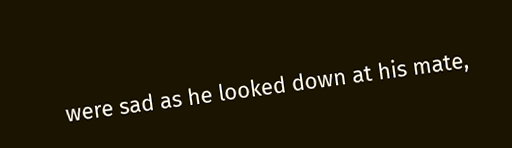were sad as he looked down at his mate,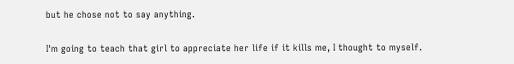but he chose not to say anything.

I'm going to teach that girl to appreciate her life if it kills me, I thought to myself.